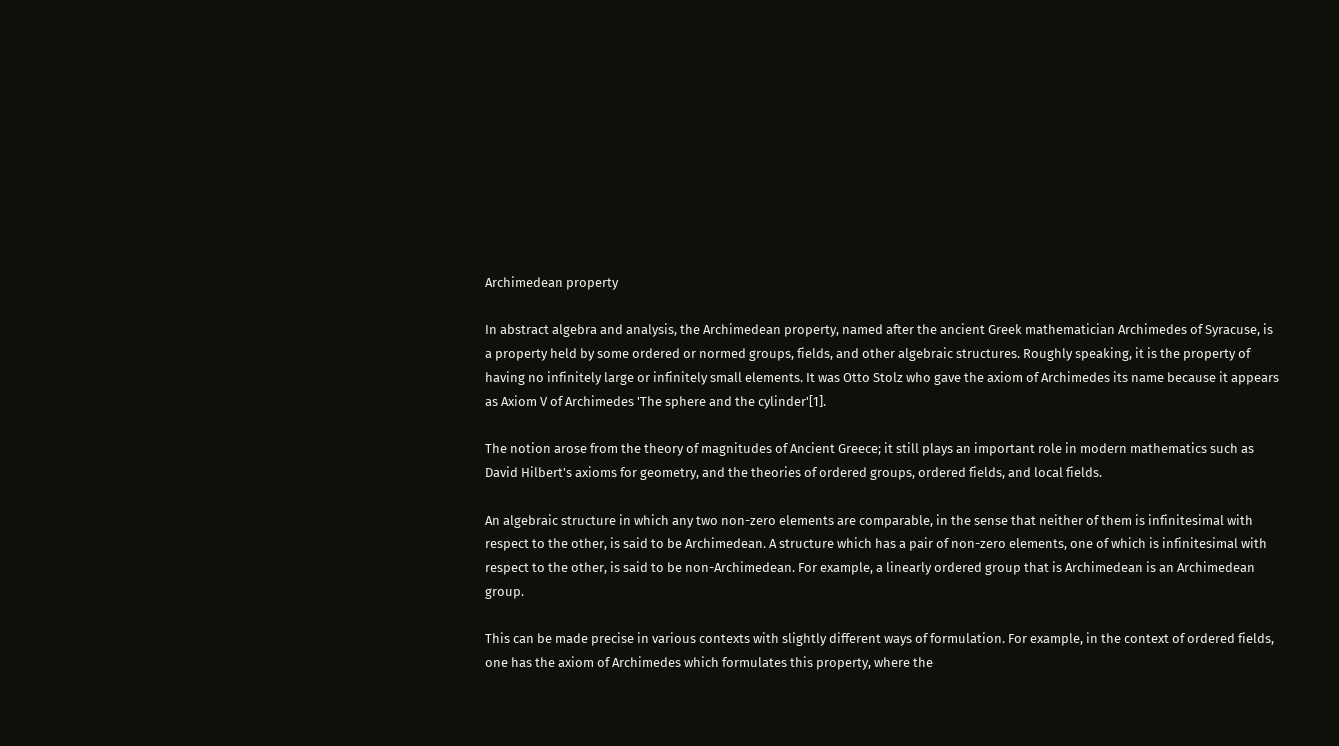Archimedean property

In abstract algebra and analysis, the Archimedean property, named after the ancient Greek mathematician Archimedes of Syracuse, is a property held by some ordered or normed groups, fields, and other algebraic structures. Roughly speaking, it is the property of having no infinitely large or infinitely small elements. It was Otto Stolz who gave the axiom of Archimedes its name because it appears as Axiom V of Archimedes 'The sphere and the cylinder'[1].

The notion arose from the theory of magnitudes of Ancient Greece; it still plays an important role in modern mathematics such as David Hilbert's axioms for geometry, and the theories of ordered groups, ordered fields, and local fields.

An algebraic structure in which any two non-zero elements are comparable, in the sense that neither of them is infinitesimal with respect to the other, is said to be Archimedean. A structure which has a pair of non-zero elements, one of which is infinitesimal with respect to the other, is said to be non-Archimedean. For example, a linearly ordered group that is Archimedean is an Archimedean group.

This can be made precise in various contexts with slightly different ways of formulation. For example, in the context of ordered fields, one has the axiom of Archimedes which formulates this property, where the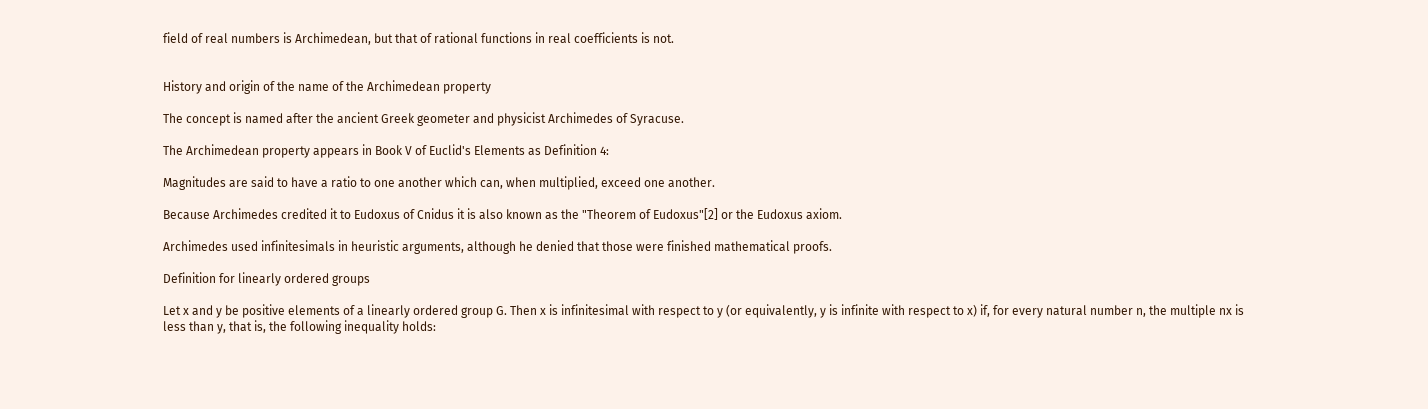field of real numbers is Archimedean, but that of rational functions in real coefficients is not.


History and origin of the name of the Archimedean property

The concept is named after the ancient Greek geometer and physicist Archimedes of Syracuse.

The Archimedean property appears in Book V of Euclid's Elements as Definition 4:

Magnitudes are said to have a ratio to one another which can, when multiplied, exceed one another.

Because Archimedes credited it to Eudoxus of Cnidus it is also known as the "Theorem of Eudoxus"[2] or the Eudoxus axiom.

Archimedes used infinitesimals in heuristic arguments, although he denied that those were finished mathematical proofs.

Definition for linearly ordered groups

Let x and y be positive elements of a linearly ordered group G. Then x is infinitesimal with respect to y (or equivalently, y is infinite with respect to x) if, for every natural number n, the multiple nx is less than y, that is, the following inequality holds: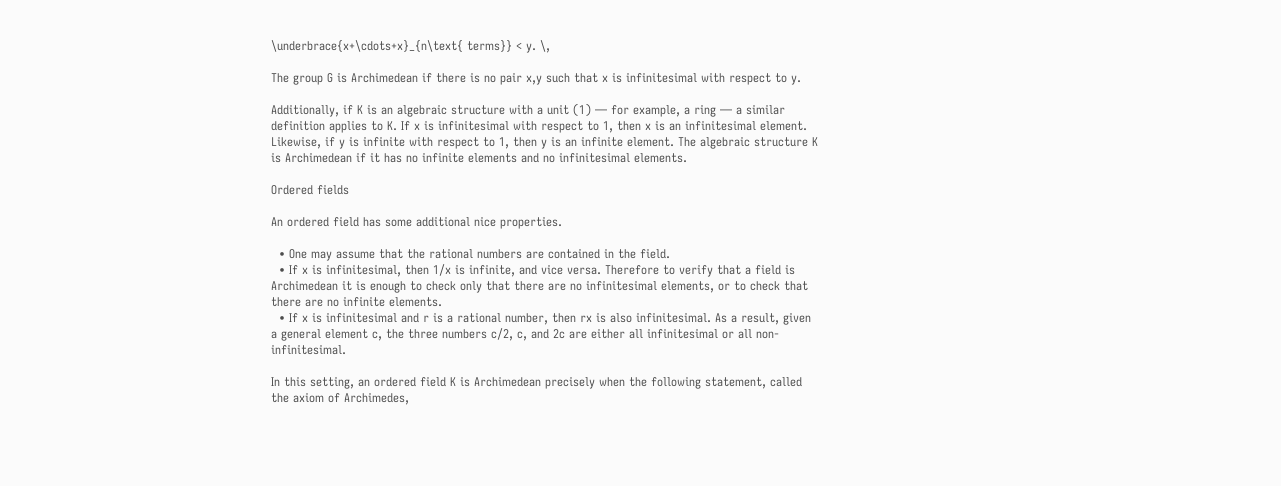\underbrace{x+\cdots+x}_{n\text{ terms}} < y. \,

The group G is Archimedean if there is no pair x,y such that x is infinitesimal with respect to y.

Additionally, if K is an algebraic structure with a unit (1) — for example, a ring — a similar definition applies to K. If x is infinitesimal with respect to 1, then x is an infinitesimal element. Likewise, if y is infinite with respect to 1, then y is an infinite element. The algebraic structure K is Archimedean if it has no infinite elements and no infinitesimal elements.

Ordered fields

An ordered field has some additional nice properties.

  • One may assume that the rational numbers are contained in the field.
  • If x is infinitesimal, then 1/x is infinite, and vice versa. Therefore to verify that a field is Archimedean it is enough to check only that there are no infinitesimal elements, or to check that there are no infinite elements.
  • If x is infinitesimal and r is a rational number, then rx is also infinitesimal. As a result, given a general element c, the three numbers c/2, c, and 2c are either all infinitesimal or all non-infinitesimal.

In this setting, an ordered field K is Archimedean precisely when the following statement, called the axiom of Archimedes,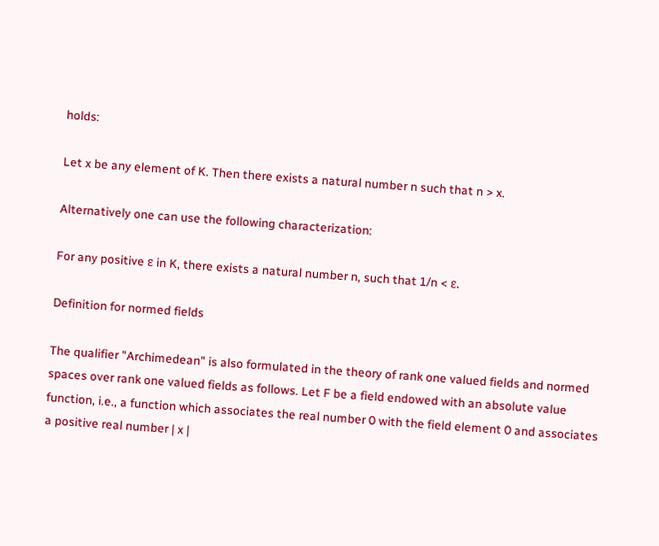holds:

Let x be any element of K. Then there exists a natural number n such that n > x.

Alternatively one can use the following characterization:

For any positive ε in K, there exists a natural number n, such that 1/n < ε.

Definition for normed fields

The qualifier "Archimedean" is also formulated in the theory of rank one valued fields and normed spaces over rank one valued fields as follows. Let F be a field endowed with an absolute value function, i.e., a function which associates the real number 0 with the field element 0 and associates a positive real number | x |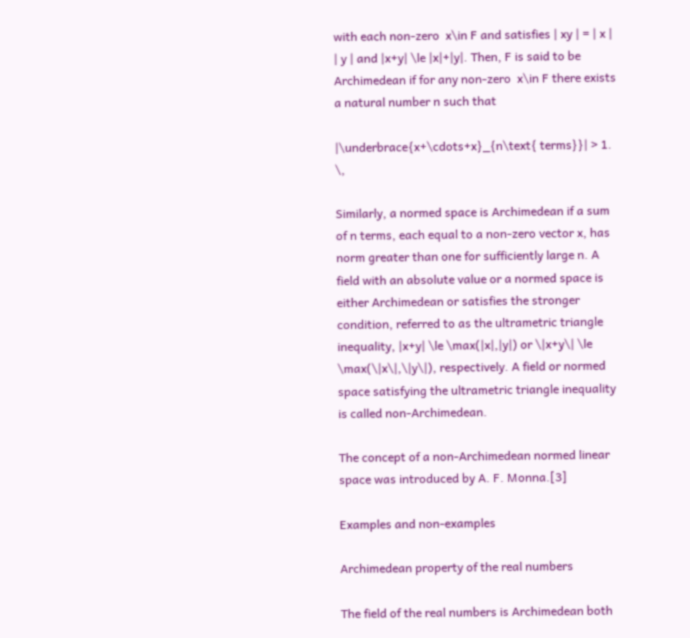with each non-zero  x\in F and satisfies | xy | = | x | | y | and |x+y| \le |x|+|y|. Then, F is said to be Archimedean if for any non-zero  x\in F there exists a natural number n such that

|\underbrace{x+\cdots+x}_{n\text{ terms}}| > 1. \,

Similarly, a normed space is Archimedean if a sum of n terms, each equal to a non-zero vector x, has norm greater than one for sufficiently large n. A field with an absolute value or a normed space is either Archimedean or satisfies the stronger condition, referred to as the ultrametric triangle inequality, |x+y| \le \max(|x|,|y|) or \|x+y\| \le \max(\|x\|,\|y\|), respectively. A field or normed space satisfying the ultrametric triangle inequality is called non-Archimedean.

The concept of a non-Archimedean normed linear space was introduced by A. F. Monna.[3]

Examples and non-examples

Archimedean property of the real numbers

The field of the real numbers is Archimedean both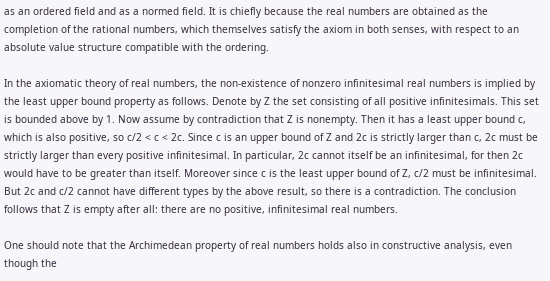as an ordered field and as a normed field. It is chiefly because the real numbers are obtained as the completion of the rational numbers, which themselves satisfy the axiom in both senses, with respect to an absolute value structure compatible with the ordering.

In the axiomatic theory of real numbers, the non-existence of nonzero infinitesimal real numbers is implied by the least upper bound property as follows. Denote by Z the set consisting of all positive infinitesimals. This set is bounded above by 1. Now assume by contradiction that Z is nonempty. Then it has a least upper bound c, which is also positive, so c/2 < c < 2c. Since c is an upper bound of Z and 2c is strictly larger than c, 2c must be strictly larger than every positive infinitesimal. In particular, 2c cannot itself be an infinitesimal, for then 2c would have to be greater than itself. Moreover since c is the least upper bound of Z, c/2 must be infinitesimal. But 2c and c/2 cannot have different types by the above result, so there is a contradiction. The conclusion follows that Z is empty after all: there are no positive, infinitesimal real numbers.

One should note that the Archimedean property of real numbers holds also in constructive analysis, even though the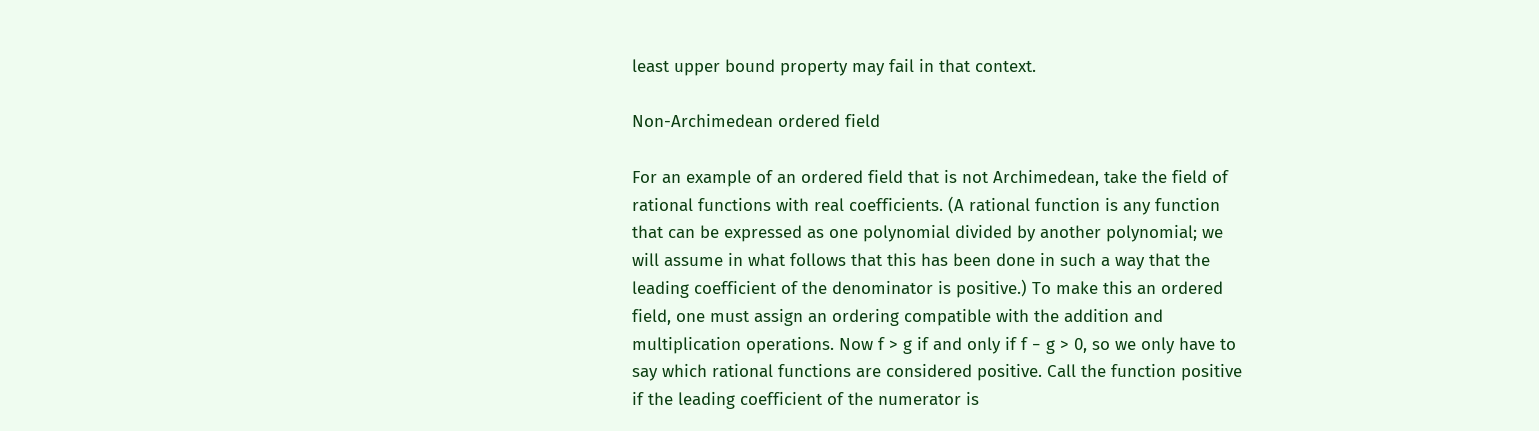least upper bound property may fail in that context.

Non-Archimedean ordered field

For an example of an ordered field that is not Archimedean, take the field of rational functions with real coefficients. (A rational function is any function that can be expressed as one polynomial divided by another polynomial; we will assume in what follows that this has been done in such a way that the leading coefficient of the denominator is positive.) To make this an ordered field, one must assign an ordering compatible with the addition and multiplication operations. Now f > g if and only if f − g > 0, so we only have to say which rational functions are considered positive. Call the function positive if the leading coefficient of the numerator is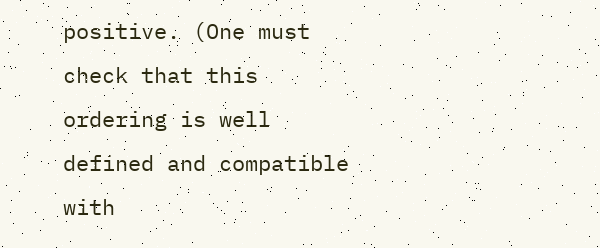positive. (One must check that this ordering is well defined and compatible with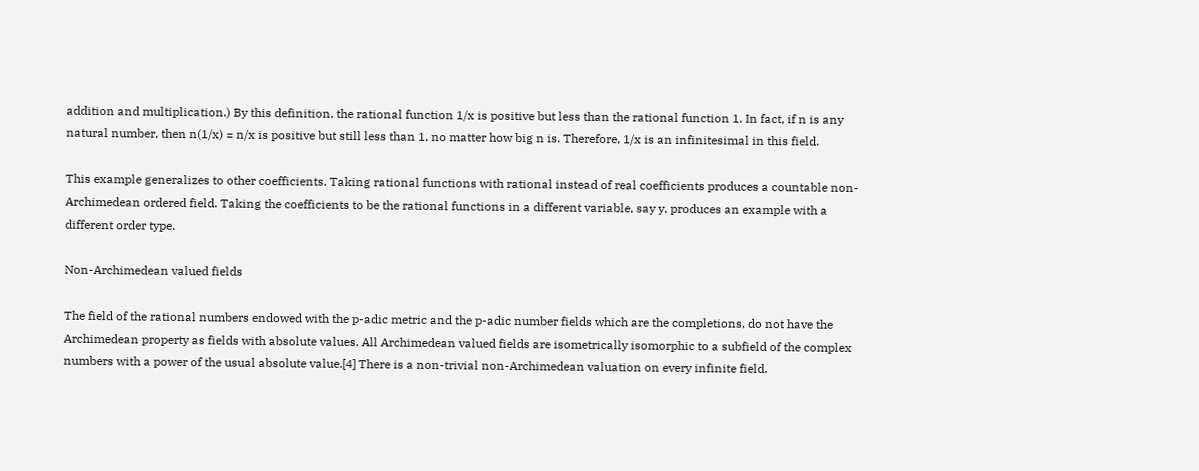addition and multiplication.) By this definition, the rational function 1/x is positive but less than the rational function 1. In fact, if n is any natural number, then n(1/x) = n/x is positive but still less than 1, no matter how big n is. Therefore, 1/x is an infinitesimal in this field.

This example generalizes to other coefficients. Taking rational functions with rational instead of real coefficients produces a countable non-Archimedean ordered field. Taking the coefficients to be the rational functions in a different variable, say y, produces an example with a different order type.

Non-Archimedean valued fields

The field of the rational numbers endowed with the p-adic metric and the p-adic number fields which are the completions, do not have the Archimedean property as fields with absolute values. All Archimedean valued fields are isometrically isomorphic to a subfield of the complex numbers with a power of the usual absolute value.[4] There is a non-trivial non-Archimedean valuation on every infinite field.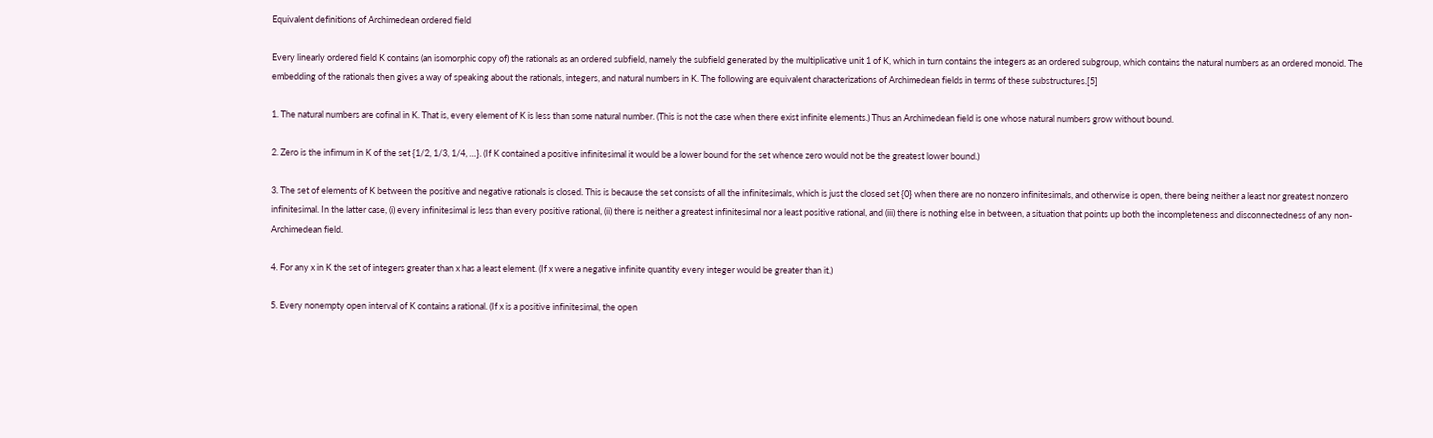Equivalent definitions of Archimedean ordered field

Every linearly ordered field K contains (an isomorphic copy of) the rationals as an ordered subfield, namely the subfield generated by the multiplicative unit 1 of K, which in turn contains the integers as an ordered subgroup, which contains the natural numbers as an ordered monoid. The embedding of the rationals then gives a way of speaking about the rationals, integers, and natural numbers in K. The following are equivalent characterizations of Archimedean fields in terms of these substructures.[5]

1. The natural numbers are cofinal in K. That is, every element of K is less than some natural number. (This is not the case when there exist infinite elements.) Thus an Archimedean field is one whose natural numbers grow without bound.

2. Zero is the infimum in K of the set {1/2, 1/3, 1/4, …}. (If K contained a positive infinitesimal it would be a lower bound for the set whence zero would not be the greatest lower bound.)

3. The set of elements of K between the positive and negative rationals is closed. This is because the set consists of all the infinitesimals, which is just the closed set {0} when there are no nonzero infinitesimals, and otherwise is open, there being neither a least nor greatest nonzero infinitesimal. In the latter case, (i) every infinitesimal is less than every positive rational, (ii) there is neither a greatest infinitesimal nor a least positive rational, and (iii) there is nothing else in between, a situation that points up both the incompleteness and disconnectedness of any non-Archimedean field.

4. For any x in K the set of integers greater than x has a least element. (If x were a negative infinite quantity every integer would be greater than it.)

5. Every nonempty open interval of K contains a rational. (If x is a positive infinitesimal, the open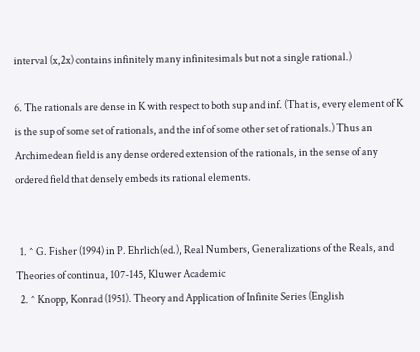interval (x,2x) contains infinitely many infinitesimals but not a single rational.)

6. The rationals are dense in K with respect to both sup and inf. (That is, every element of K is the sup of some set of rationals, and the inf of some other set of rationals.) Thus an Archimedean field is any dense ordered extension of the rationals, in the sense of any ordered field that densely embeds its rational elements.


  1. ^ G. Fisher (1994) in P. Ehrlich(ed.), Real Numbers, Generalizations of the Reals, and Theories of continua, 107-145, Kluwer Academic
  2. ^ Knopp, Konrad (1951). Theory and Application of Infinite Series (English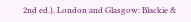2nd ed.). London and Glasgow: Blackie &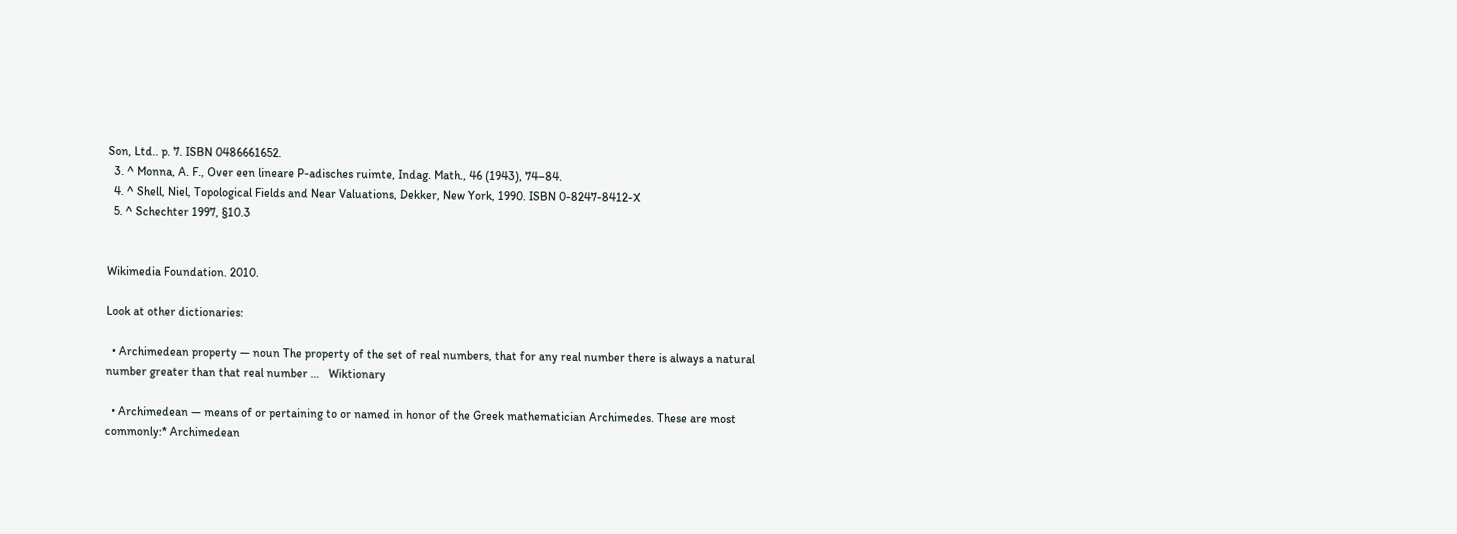Son, Ltd.. p. 7. ISBN 0486661652.
  3. ^ Monna, A. F., Over een lineare P-adisches ruimte, Indag. Math., 46 (1943), 74–84.
  4. ^ Shell, Niel, Topological Fields and Near Valuations, Dekker, New York, 1990. ISBN 0-8247-8412-X
  5. ^ Schechter 1997, §10.3


Wikimedia Foundation. 2010.

Look at other dictionaries:

  • Archimedean property — noun The property of the set of real numbers, that for any real number there is always a natural number greater than that real number …   Wiktionary

  • Archimedean — means of or pertaining to or named in honor of the Greek mathematician Archimedes. These are most commonly:* Archimedean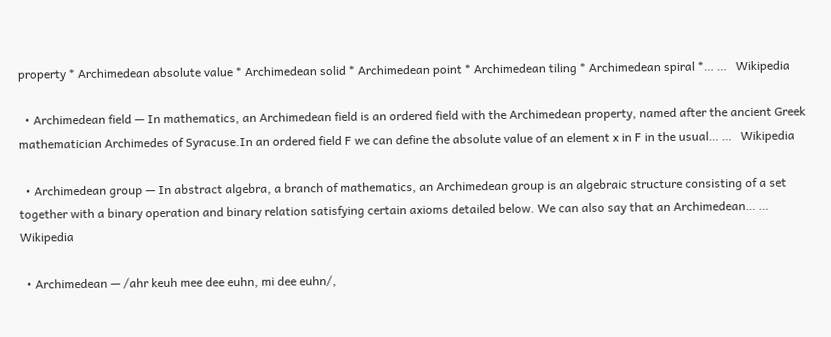property * Archimedean absolute value * Archimedean solid * Archimedean point * Archimedean tiling * Archimedean spiral *… …   Wikipedia

  • Archimedean field — In mathematics, an Archimedean field is an ordered field with the Archimedean property, named after the ancient Greek mathematician Archimedes of Syracuse.In an ordered field F we can define the absolute value of an element x in F in the usual… …   Wikipedia

  • Archimedean group — In abstract algebra, a branch of mathematics, an Archimedean group is an algebraic structure consisting of a set together with a binary operation and binary relation satisfying certain axioms detailed below. We can also say that an Archimedean… …   Wikipedia

  • Archimedean — /ahr keuh mee dee euhn, mi dee euhn/,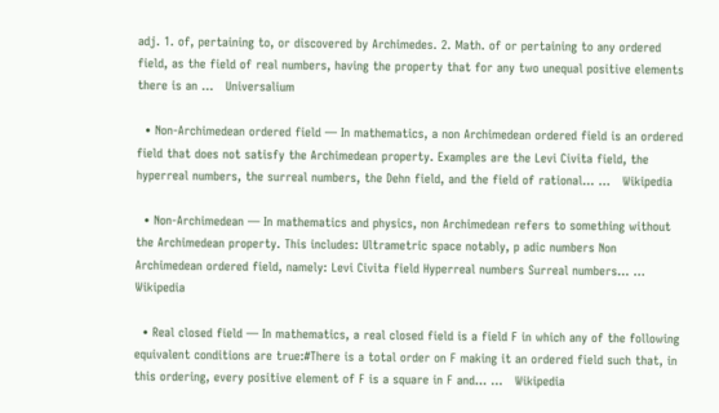adj. 1. of, pertaining to, or discovered by Archimedes. 2. Math. of or pertaining to any ordered field, as the field of real numbers, having the property that for any two unequal positive elements there is an …   Universalium

  • Non-Archimedean ordered field — In mathematics, a non Archimedean ordered field is an ordered field that does not satisfy the Archimedean property. Examples are the Levi Civita field, the hyperreal numbers, the surreal numbers, the Dehn field, and the field of rational… …   Wikipedia

  • Non-Archimedean — In mathematics and physics, non Archimedean refers to something without the Archimedean property. This includes: Ultrametric space notably, p adic numbers Non Archimedean ordered field, namely: Levi Civita field Hyperreal numbers Surreal numbers… …   Wikipedia

  • Real closed field — In mathematics, a real closed field is a field F in which any of the following equivalent conditions are true:#There is a total order on F making it an ordered field such that, in this ordering, every positive element of F is a square in F and… …   Wikipedia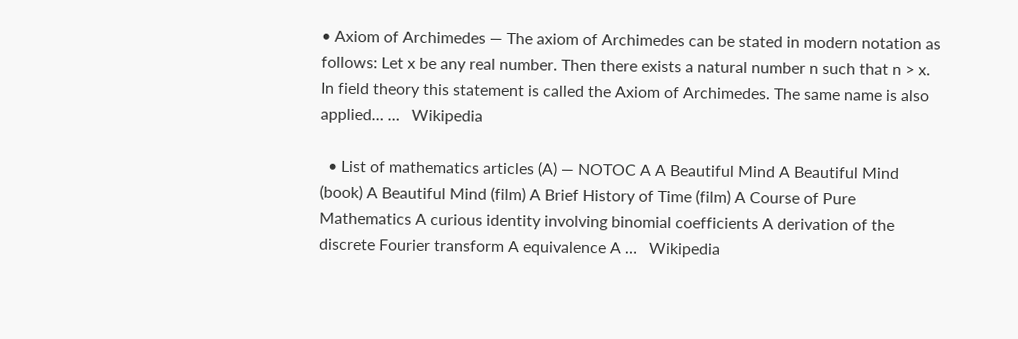• Axiom of Archimedes — The axiom of Archimedes can be stated in modern notation as follows: Let x be any real number. Then there exists a natural number n such that n > x. In field theory this statement is called the Axiom of Archimedes. The same name is also applied… …   Wikipedia

  • List of mathematics articles (A) — NOTOC A A Beautiful Mind A Beautiful Mind (book) A Beautiful Mind (film) A Brief History of Time (film) A Course of Pure Mathematics A curious identity involving binomial coefficients A derivation of the discrete Fourier transform A equivalence A …   Wikipedia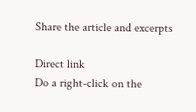Share the article and excerpts

Direct link
Do a right-click on the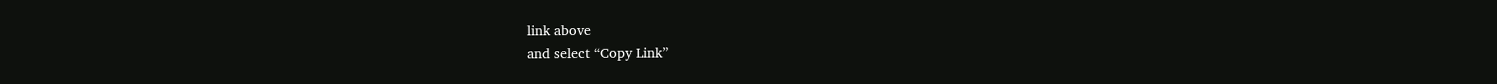link above
and select “Copy Link”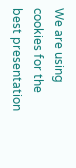We are using cookies for the best presentation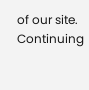of our site. Continuing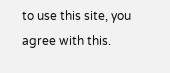to use this site, you agree with this.